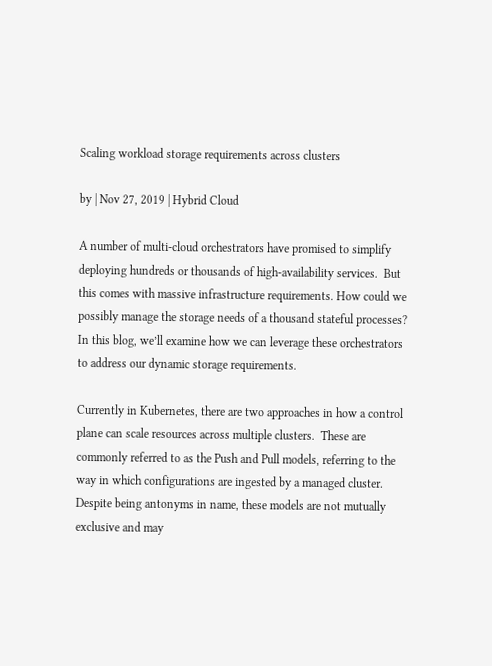Scaling workload storage requirements across clusters

by | Nov 27, 2019 | Hybrid Cloud

A number of multi-cloud orchestrators have promised to simplify deploying hundreds or thousands of high-availability services.  But this comes with massive infrastructure requirements. How could we possibly manage the storage needs of a thousand stateful processes?  In this blog, we’ll examine how we can leverage these orchestrators to address our dynamic storage requirements.

Currently in Kubernetes, there are two approaches in how a control plane can scale resources across multiple clusters.  These are commonly referred to as the Push and Pull models, referring to the way in which configurations are ingested by a managed cluster.  Despite being antonyms in name, these models are not mutually exclusive and may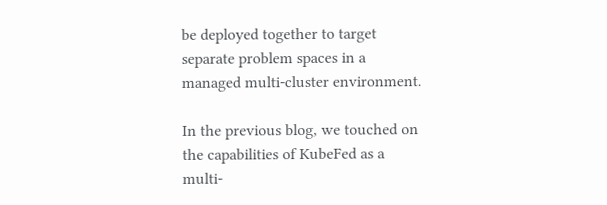be deployed together to target separate problem spaces in a managed multi-cluster environment.

In the previous blog, we touched on the capabilities of KubeFed as a multi-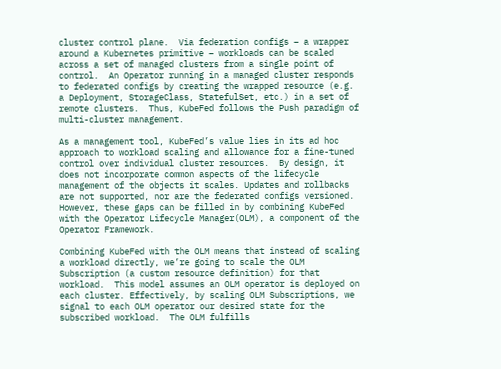cluster control plane.  Via federation configs – a wrapper around a Kubernetes primitive – workloads can be scaled across a set of managed clusters from a single point of control.  An Operator running in a managed cluster responds to federated configs by creating the wrapped resource (e.g.
a Deployment, StorageClass, StatefulSet, etc.) in a set of remote clusters.  Thus, KubeFed follows the Push paradigm of multi-cluster management.

As a management tool, KubeFed’s value lies in its ad hoc approach to workload scaling and allowance for a fine-tuned control over individual cluster resources.  By design, it does not incorporate common aspects of the lifecycle management of the objects it scales. Updates and rollbacks are not supported, nor are the federated configs versioned.  However, these gaps can be filled in by combining KubeFed with the Operator Lifecycle Manager(OLM), a component of the Operator Framework.

Combining KubeFed with the OLM means that instead of scaling a workload directly, we’re going to scale the OLM Subscription (a custom resource definition) for that workload.  This model assumes an OLM operator is deployed on each cluster. Effectively, by scaling OLM Subscriptions, we signal to each OLM operator our desired state for the subscribed workload.  The OLM fulfills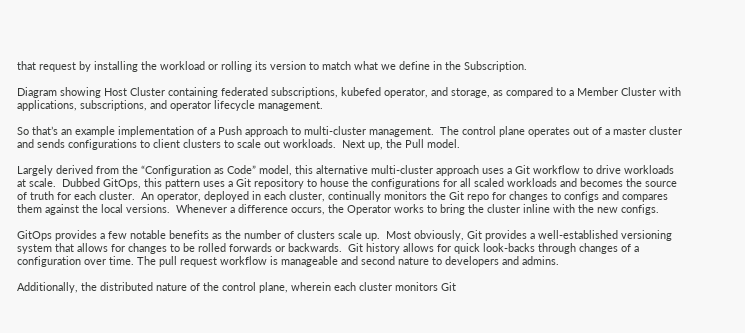that request by installing the workload or rolling its version to match what we define in the Subscription.

Diagram showing Host Cluster containing federated subscriptions, kubefed operator, and storage, as compared to a Member Cluster with applications, subscriptions, and operator lifecycle management.

So that’s an example implementation of a Push approach to multi-cluster management.  The control plane operates out of a master cluster and sends configurations to client clusters to scale out workloads.  Next up, the Pull model.

Largely derived from the “Configuration as Code” model, this alternative multi-cluster approach uses a Git workflow to drive workloads at scale.  Dubbed GitOps, this pattern uses a Git repository to house the configurations for all scaled workloads and becomes the source of truth for each cluster.  An operator, deployed in each cluster, continually monitors the Git repo for changes to configs and compares them against the local versions.  Whenever a difference occurs, the Operator works to bring the cluster inline with the new configs.

GitOps provides a few notable benefits as the number of clusters scale up.  Most obviously, Git provides a well-established versioning system that allows for changes to be rolled forwards or backwards.  Git history allows for quick look-backs through changes of a configuration over time. The pull request workflow is manageable and second nature to developers and admins.

Additionally, the distributed nature of the control plane, wherein each cluster monitors Git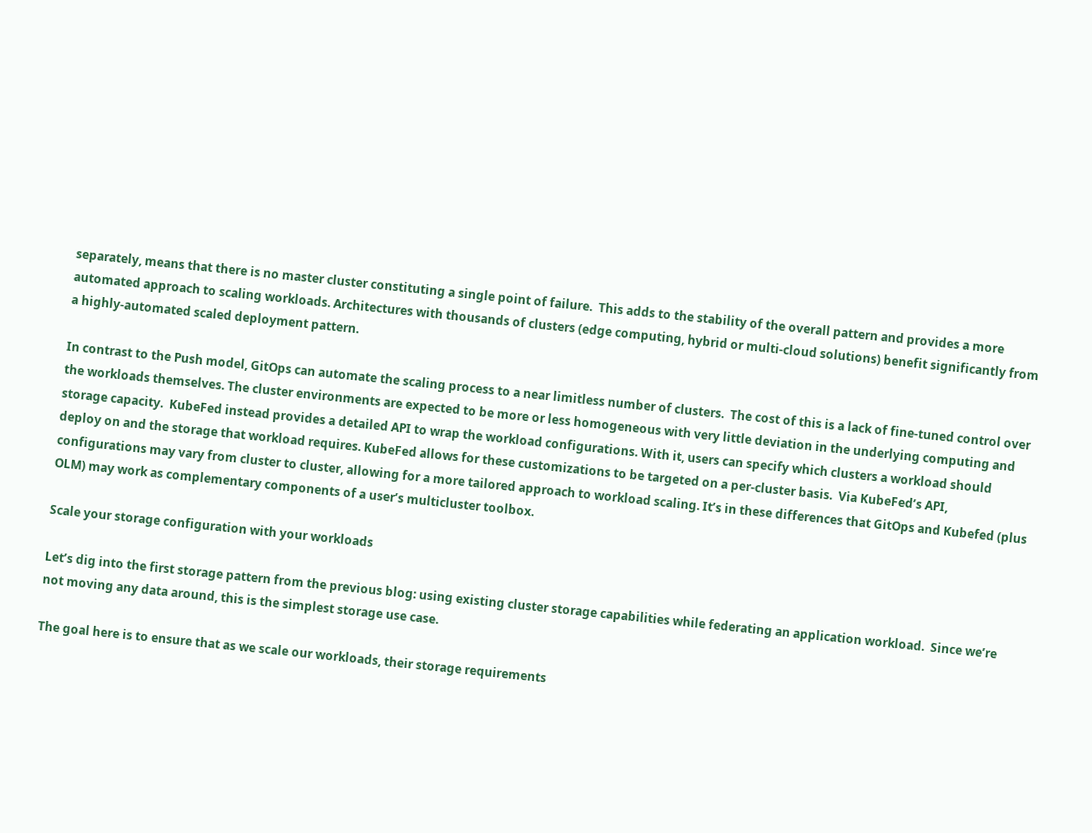separately, means that there is no master cluster constituting a single point of failure.  This adds to the stability of the overall pattern and provides a more automated approach to scaling workloads. Architectures with thousands of clusters (edge computing, hybrid or multi-cloud solutions) benefit significantly from a highly-automated scaled deployment pattern.

In contrast to the Push model, GitOps can automate the scaling process to a near limitless number of clusters.  The cost of this is a lack of fine-tuned control over the workloads themselves. The cluster environments are expected to be more or less homogeneous with very little deviation in the underlying computing and storage capacity.  KubeFed instead provides a detailed API to wrap the workload configurations. With it, users can specify which clusters a workload should deploy on and the storage that workload requires. KubeFed allows for these customizations to be targeted on a per-cluster basis.  Via KubeFed’s API, configurations may vary from cluster to cluster, allowing for a more tailored approach to workload scaling. It’s in these differences that GitOps and Kubefed (plus OLM) may work as complementary components of a user’s multicluster toolbox.

Scale your storage configuration with your workloads

Let’s dig into the first storage pattern from the previous blog: using existing cluster storage capabilities while federating an application workload.  Since we’re not moving any data around, this is the simplest storage use case.

The goal here is to ensure that as we scale our workloads, their storage requirements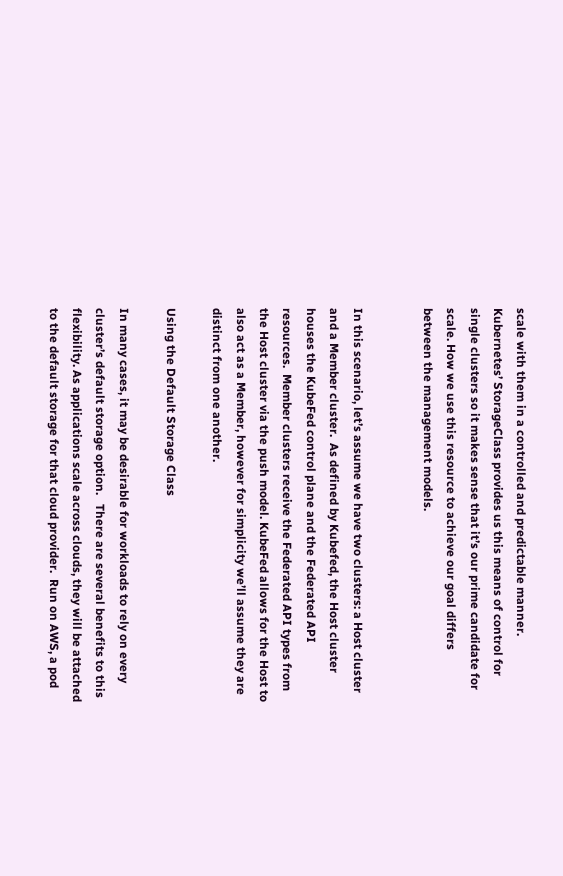scale with them in a controlled and predictable manner.  Kubernetes’ StorageClass provides us this means of control for single clusters so it makes sense that it’s our prime candidate for scale. How we use this resource to achieve our goal differs between the management models.


In this scenario, let’s assume we have two clusters: a Host cluster and a Member cluster.  As defined by Kubefed, the Host cluster houses the KubeFed control plane and the Federated API resources.  Member clusters receive the Federated API types from the Host cluster via the push model. KubeFed allows for the Host to also act as a Member, however for simplicity we’ll assume they are distinct from one another.

Using the Default Storage Class

In many cases, it may be desirable for workloads to rely on every cluster’s default storage option.   There are several benefits to this flexibility. As applications scale across clouds, they will be attached to the default storage for that cloud provider.  Run on AWS, a pod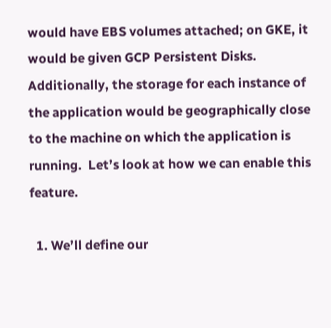would have EBS volumes attached; on GKE, it would be given GCP Persistent Disks. Additionally, the storage for each instance of the application would be geographically close to the machine on which the application is running.  Let’s look at how we can enable this feature.

  1. We’ll define our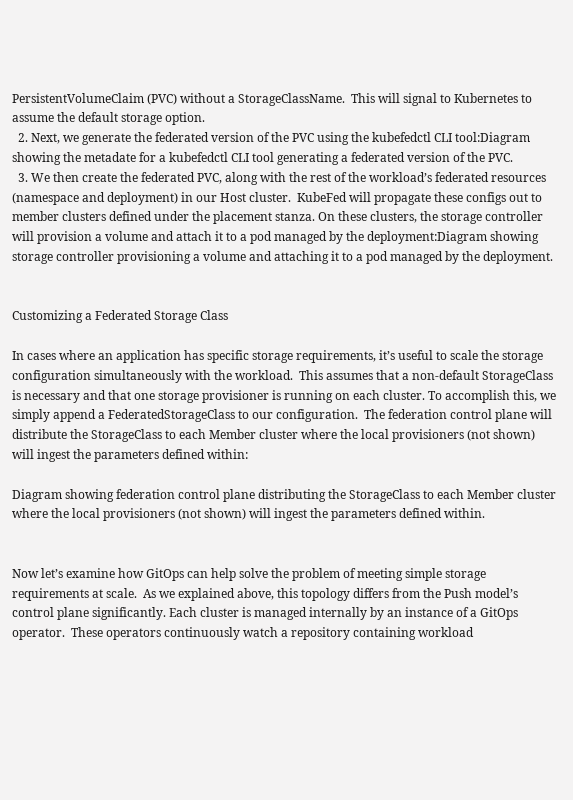PersistentVolumeClaim (PVC) without a StorageClassName.  This will signal to Kubernetes to assume the default storage option.
  2. Next, we generate the federated version of the PVC using the kubefedctl CLI tool:Diagram showing the metadate for a kubefedctl CLI tool generating a federated version of the PVC.
  3. We then create the federated PVC, along with the rest of the workload’s federated resources (namespace and deployment) in our Host cluster.  KubeFed will propagate these configs out to member clusters defined under the placement stanza. On these clusters, the storage controller will provision a volume and attach it to a pod managed by the deployment:Diagram showing storage controller provisioning a volume and attaching it to a pod managed by the deployment.


Customizing a Federated Storage Class

In cases where an application has specific storage requirements, it’s useful to scale the storage configuration simultaneously with the workload.  This assumes that a non-default StorageClass is necessary and that one storage provisioner is running on each cluster. To accomplish this, we simply append a FederatedStorageClass to our configuration.  The federation control plane will distribute the StorageClass to each Member cluster where the local provisioners (not shown) will ingest the parameters defined within:

Diagram showing federation control plane distributing the StorageClass to each Member cluster where the local provisioners (not shown) will ingest the parameters defined within.


Now let’s examine how GitOps can help solve the problem of meeting simple storage requirements at scale.  As we explained above, this topology differs from the Push model’s control plane significantly. Each cluster is managed internally by an instance of a GitOps operator.  These operators continuously watch a repository containing workload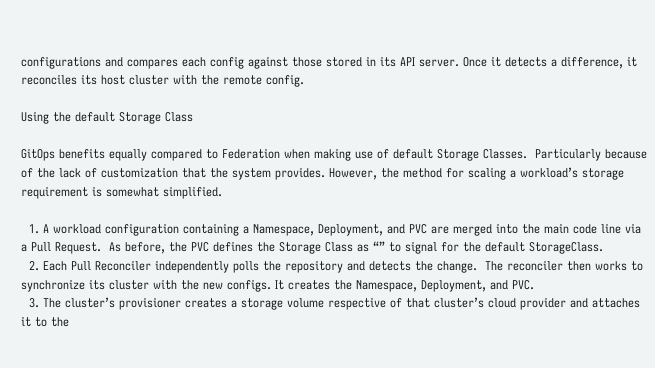configurations and compares each config against those stored in its API server. Once it detects a difference, it reconciles its host cluster with the remote config.

Using the default Storage Class

GitOps benefits equally compared to Federation when making use of default Storage Classes.  Particularly because of the lack of customization that the system provides. However, the method for scaling a workload’s storage requirement is somewhat simplified.

  1. A workload configuration containing a Namespace, Deployment, and PVC are merged into the main code line via a Pull Request.  As before, the PVC defines the Storage Class as “” to signal for the default StorageClass.
  2. Each Pull Reconciler independently polls the repository and detects the change.  The reconciler then works to synchronize its cluster with the new configs. It creates the Namespace, Deployment, and PVC.
  3. The cluster’s provisioner creates a storage volume respective of that cluster’s cloud provider and attaches it to the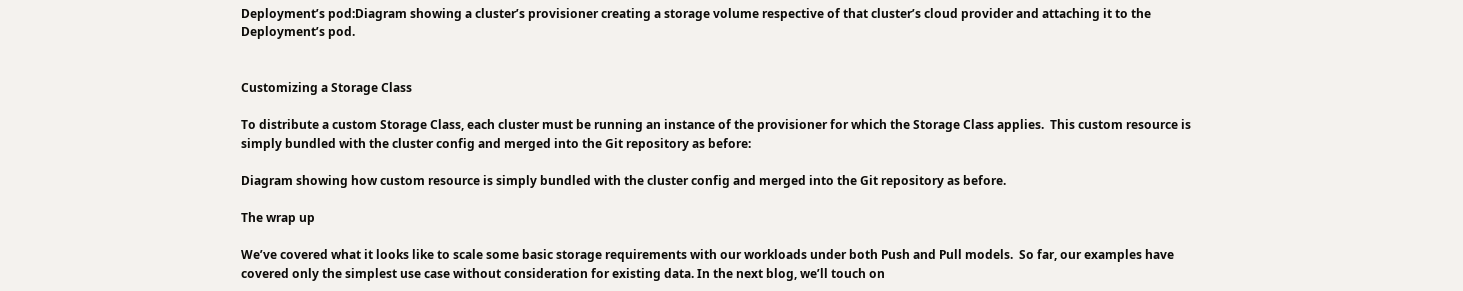Deployment’s pod:Diagram showing a cluster’s provisioner creating a storage volume respective of that cluster’s cloud provider and attaching it to the Deployment’s pod.


Customizing a Storage Class

To distribute a custom Storage Class, each cluster must be running an instance of the provisioner for which the Storage Class applies.  This custom resource is simply bundled with the cluster config and merged into the Git repository as before:

Diagram showing how custom resource is simply bundled with the cluster config and merged into the Git repository as before.

The wrap up

We’ve covered what it looks like to scale some basic storage requirements with our workloads under both Push and Pull models.  So far, our examples have covered only the simplest use case without consideration for existing data. In the next blog, we’ll touch on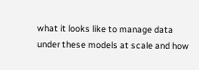what it looks like to manage data under these models at scale and how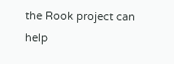the Rook project can help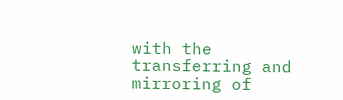with the transferring and mirroring of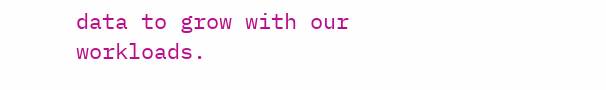data to grow with our workloads.